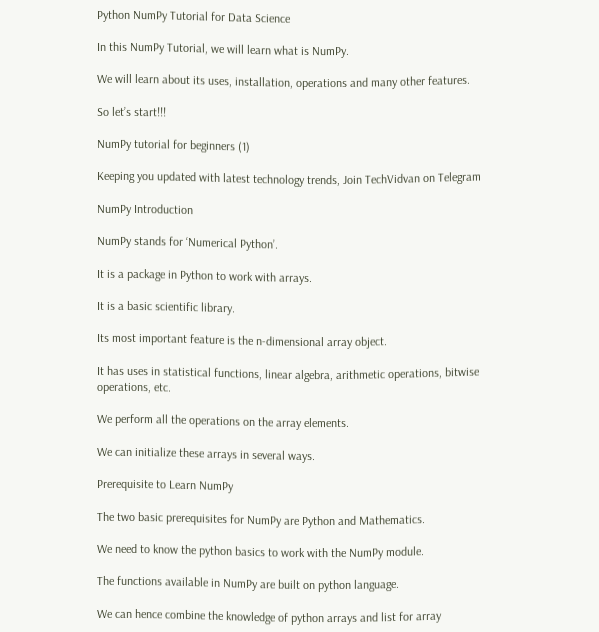Python NumPy Tutorial for Data Science

In this NumPy Tutorial, we will learn what is NumPy.

We will learn about its uses, installation, operations and many other features.

So let’s start!!!

NumPy tutorial for beginners (1)

Keeping you updated with latest technology trends, Join TechVidvan on Telegram

NumPy Introduction

NumPy stands for ‘Numerical Python’.

It is a package in Python to work with arrays.

It is a basic scientific library.

Its most important feature is the n-dimensional array object.

It has uses in statistical functions, linear algebra, arithmetic operations, bitwise operations, etc.

We perform all the operations on the array elements.

We can initialize these arrays in several ways.

Prerequisite to Learn NumPy

The two basic prerequisites for NumPy are Python and Mathematics.

We need to know the python basics to work with the NumPy module.

The functions available in NumPy are built on python language.

We can hence combine the knowledge of python arrays and list for array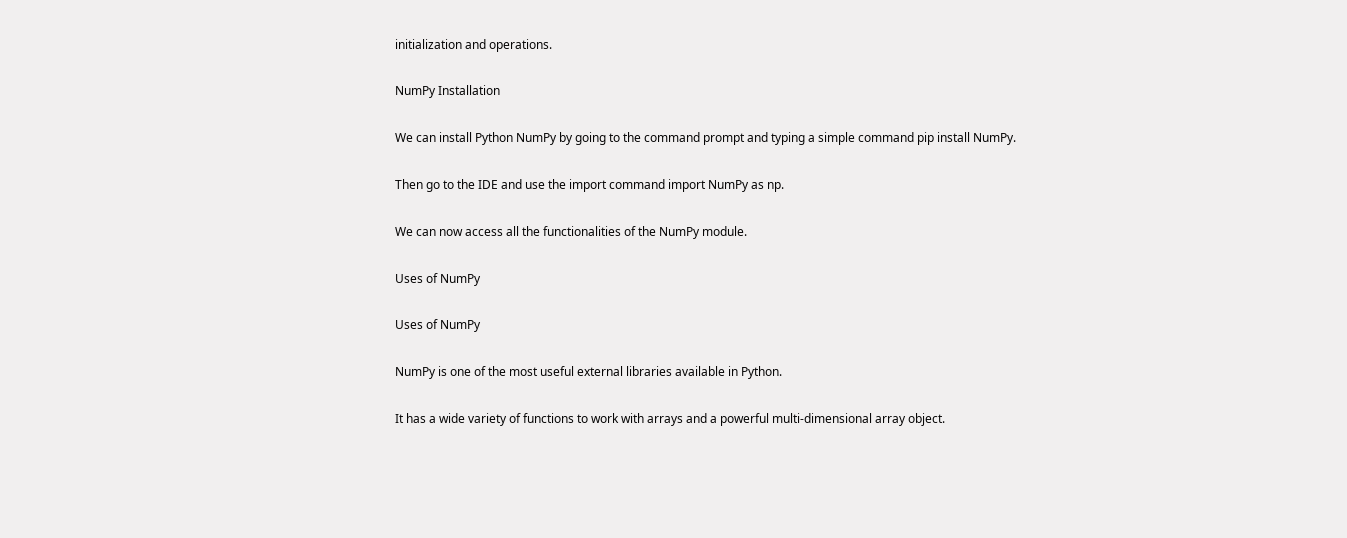initialization and operations.

NumPy Installation

We can install Python NumPy by going to the command prompt and typing a simple command pip install NumPy.

Then go to the IDE and use the import command import NumPy as np.

We can now access all the functionalities of the NumPy module.

Uses of NumPy

Uses of NumPy

NumPy is one of the most useful external libraries available in Python.

It has a wide variety of functions to work with arrays and a powerful multi-dimensional array object.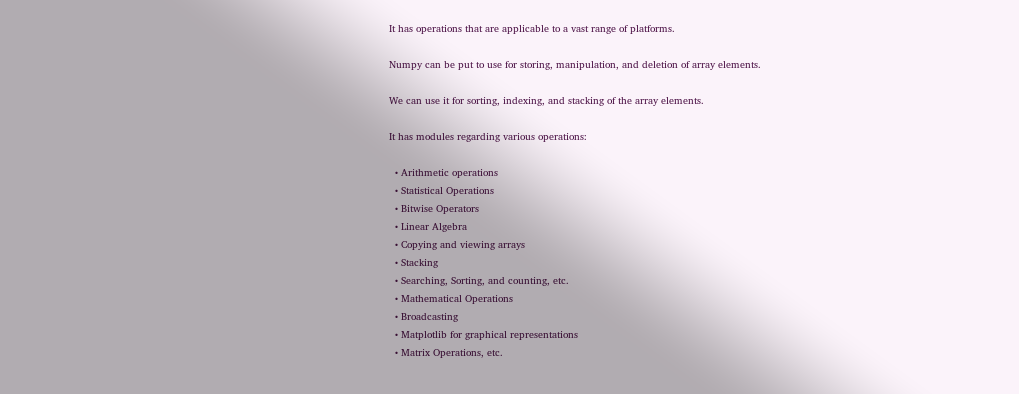It has operations that are applicable to a vast range of platforms.

Numpy can be put to use for storing, manipulation, and deletion of array elements.

We can use it for sorting, indexing, and stacking of the array elements.

It has modules regarding various operations:

  • Arithmetic operations
  • Statistical Operations
  • Bitwise Operators
  • Linear Algebra
  • Copying and viewing arrays
  • Stacking
  • Searching, Sorting, and counting, etc.
  • Mathematical Operations
  • Broadcasting
  • Matplotlib for graphical representations
  • Matrix Operations, etc.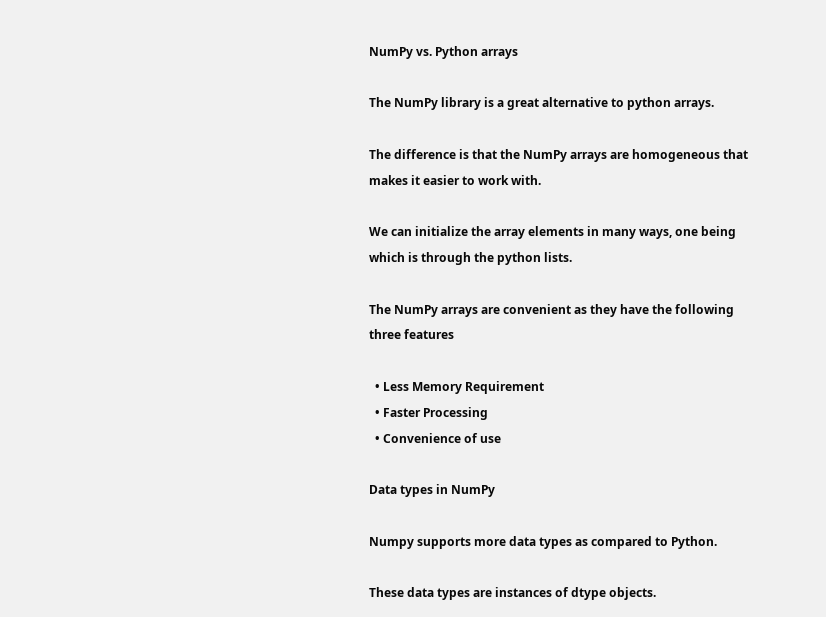NumPy vs. Python arrays

The NumPy library is a great alternative to python arrays.

The difference is that the NumPy arrays are homogeneous that makes it easier to work with.

We can initialize the array elements in many ways, one being which is through the python lists.

The NumPy arrays are convenient as they have the following three features

  • Less Memory Requirement
  • Faster Processing
  • Convenience of use

Data types in NumPy

Numpy supports more data types as compared to Python.

These data types are instances of dtype objects.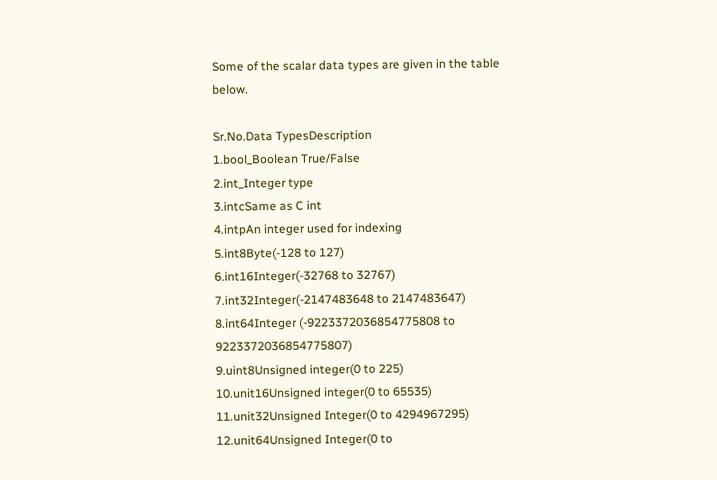Some of the scalar data types are given in the table below.

Sr.No.Data TypesDescription
1.bool_Boolean True/False
2.int_Integer type
3.intcSame as C int
4.intpAn integer used for indexing
5.int8Byte(-128 to 127)
6.int16Integer(-32768 to 32767)
7.int32Integer(-2147483648 to 2147483647)
8.int64Integer (-9223372036854775808 to 9223372036854775807)
9.uint8Unsigned integer(0 to 225)
10.unit16Unsigned integer(0 to 65535)
11.unit32Unsigned Integer(0 to 4294967295)
12.unit64Unsigned Integer(0 to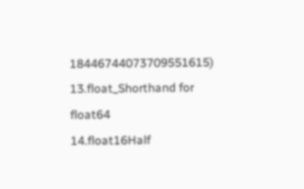18446744073709551615)
13.float_Shorthand for float64
14.float16Half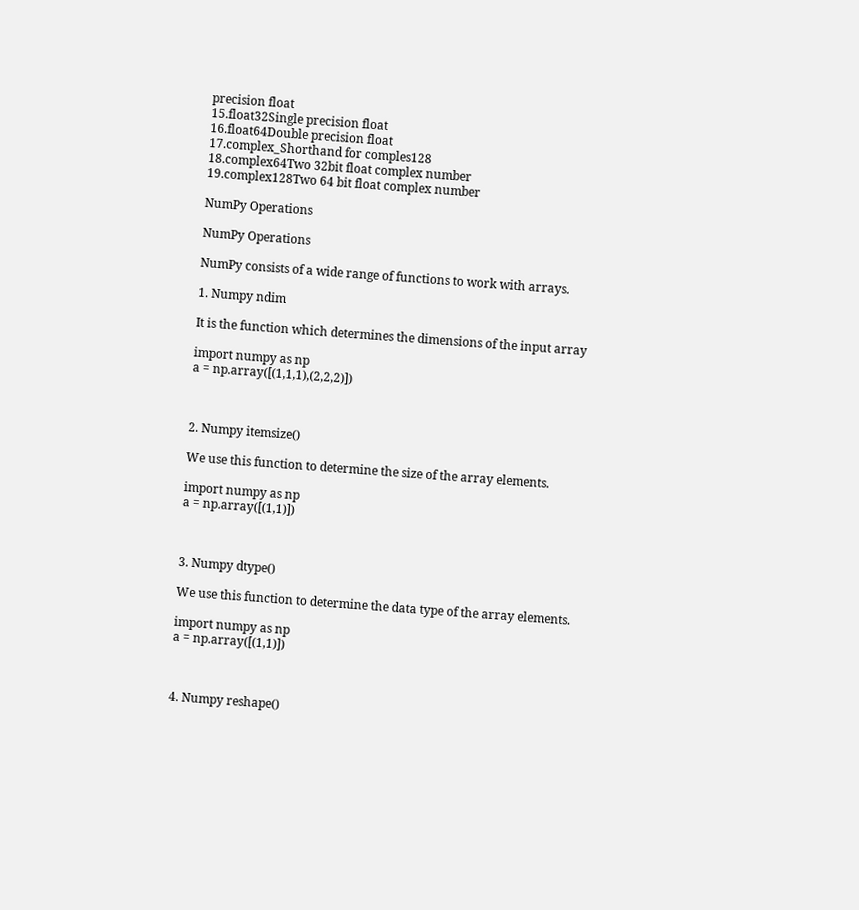precision float
15.float32Single precision float
16.float64Double precision float
17.complex_Shorthand for comples128
18.complex64Two 32bit float complex number
19.complex128Two 64 bit float complex number

NumPy Operations

NumPy Operations

NumPy consists of a wide range of functions to work with arrays.

1. Numpy ndim

It is the function which determines the dimensions of the input array

import numpy as np
a = np.array([(1,1,1),(2,2,2)])



2. Numpy itemsize()

We use this function to determine the size of the array elements.

import numpy as np
a = np.array([(1,1)])



3. Numpy dtype()

We use this function to determine the data type of the array elements.

import numpy as np
a = np.array([(1,1)])



4. Numpy reshape()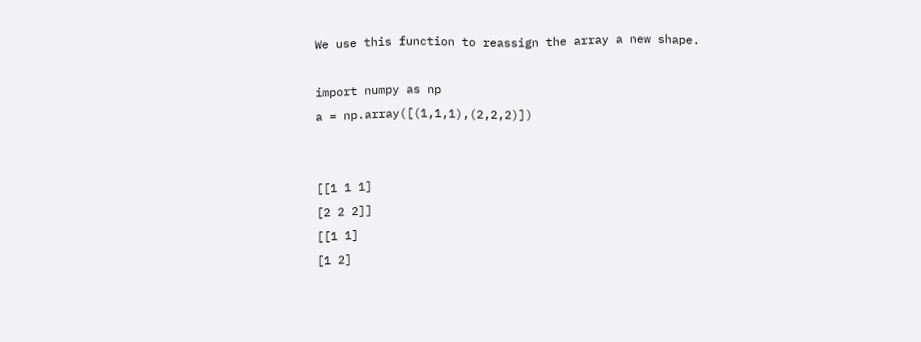We use this function to reassign the array a new shape.

import numpy as np
a = np.array([(1,1,1),(2,2,2)])


[[1 1 1]
[2 2 2]]
[[1 1]
[1 2]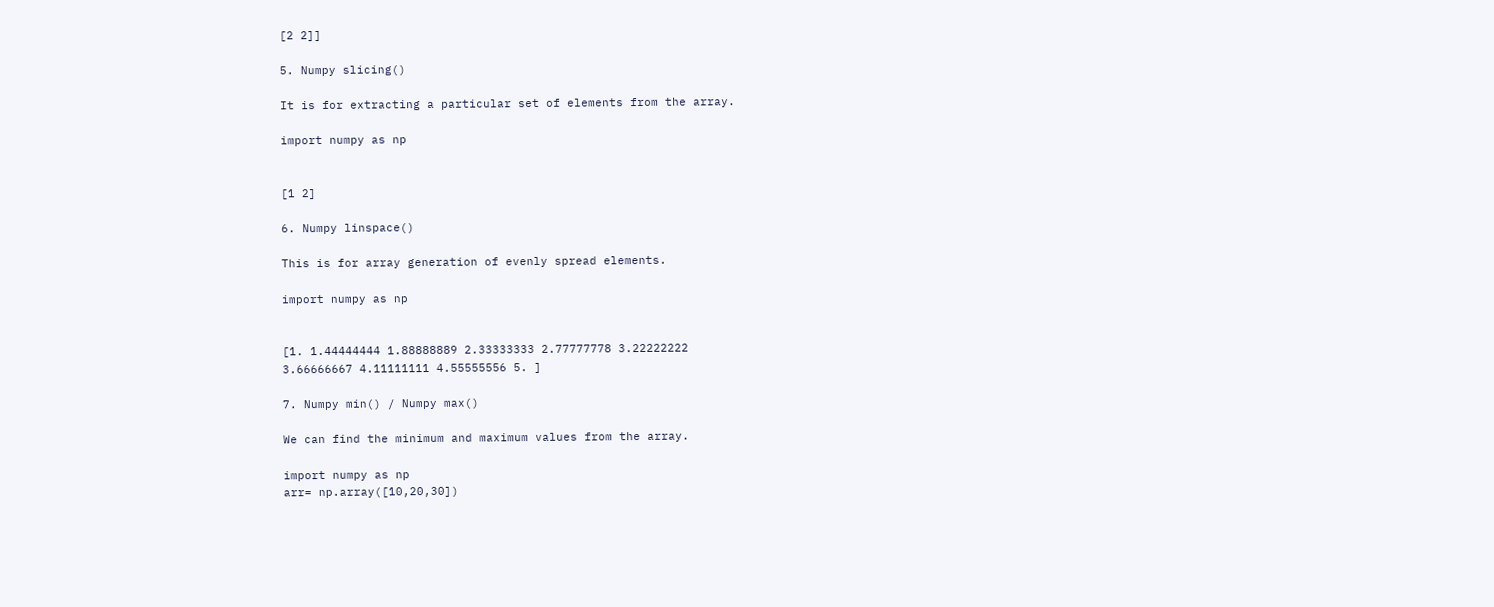[2 2]]

5. Numpy slicing()

It is for extracting a particular set of elements from the array.

import numpy as np


[1 2]

6. Numpy linspace()

This is for array generation of evenly spread elements.

import numpy as np


[1. 1.44444444 1.88888889 2.33333333 2.77777778 3.22222222
3.66666667 4.11111111 4.55555556 5. ]

7. Numpy min() / Numpy max()

We can find the minimum and maximum values from the array.

import numpy as np
arr= np.array([10,20,30])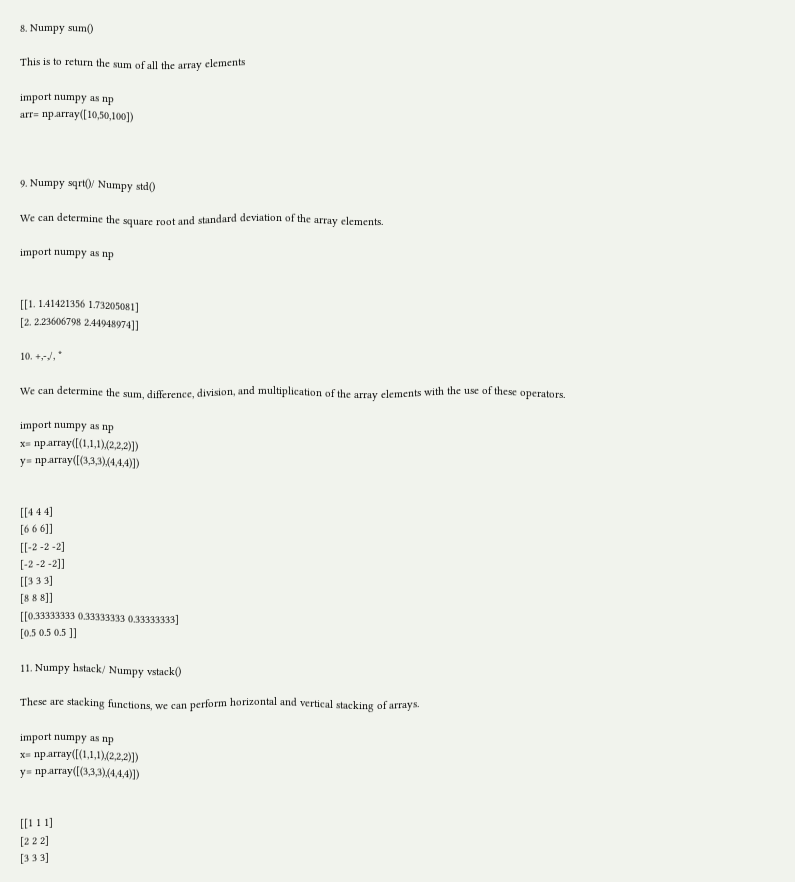8. Numpy sum()

This is to return the sum of all the array elements

import numpy as np
arr= np.array([10,50,100])



9. Numpy sqrt()/ Numpy std()

We can determine the square root and standard deviation of the array elements.

import numpy as np


[[1. 1.41421356 1.73205081]
[2. 2.23606798 2.44948974]]

10. +,-,/, *

We can determine the sum, difference, division, and multiplication of the array elements with the use of these operators.

import numpy as np
x= np.array([(1,1,1),(2,2,2)])
y= np.array([(3,3,3),(4,4,4)])


[[4 4 4]
[6 6 6]]
[[-2 -2 -2]
[-2 -2 -2]]
[[3 3 3]
[8 8 8]]
[[0.33333333 0.33333333 0.33333333]
[0.5 0.5 0.5 ]]

11. Numpy hstack/ Numpy vstack()

These are stacking functions, we can perform horizontal and vertical stacking of arrays.

import numpy as np
x= np.array([(1,1,1),(2,2,2)])
y= np.array([(3,3,3),(4,4,4)])


[[1 1 1]
[2 2 2]
[3 3 3]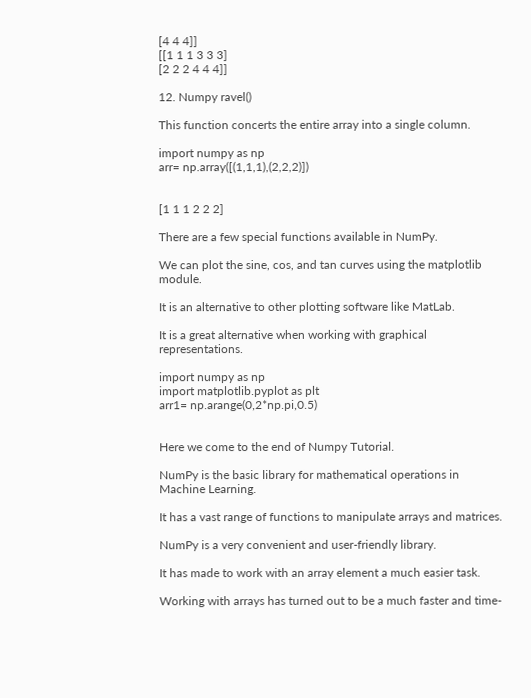[4 4 4]]
[[1 1 1 3 3 3]
[2 2 2 4 4 4]]

12. Numpy ravel()

This function concerts the entire array into a single column.

import numpy as np
arr= np.array([(1,1,1),(2,2,2)])


[1 1 1 2 2 2]

There are a few special functions available in NumPy.

We can plot the sine, cos, and tan curves using the matplotlib module.

It is an alternative to other plotting software like MatLab.

It is a great alternative when working with graphical representations.

import numpy as np
import matplotlib.pyplot as plt
arr1= np.arange(0,2*np.pi,0.5)


Here we come to the end of Numpy Tutorial.

NumPy is the basic library for mathematical operations in Machine Learning.

It has a vast range of functions to manipulate arrays and matrices.

NumPy is a very convenient and user-friendly library.

It has made to work with an array element a much easier task.

Working with arrays has turned out to be a much faster and time-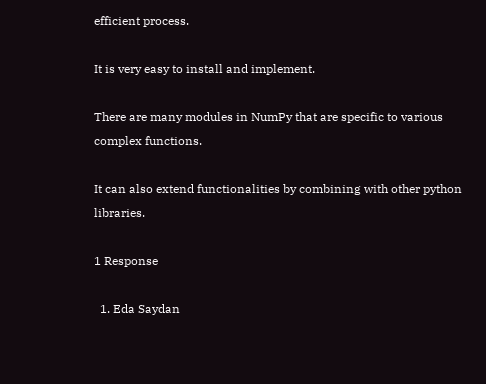efficient process.

It is very easy to install and implement.

There are many modules in NumPy that are specific to various complex functions.

It can also extend functionalities by combining with other python libraries.

1 Response

  1. Eda Saydan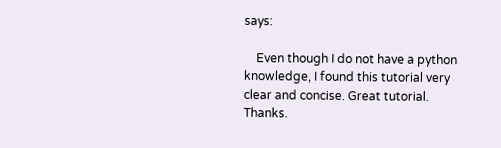says:

    Even though I do not have a python knowledge, I found this tutorial very clear and concise. Great tutorial. Thanks.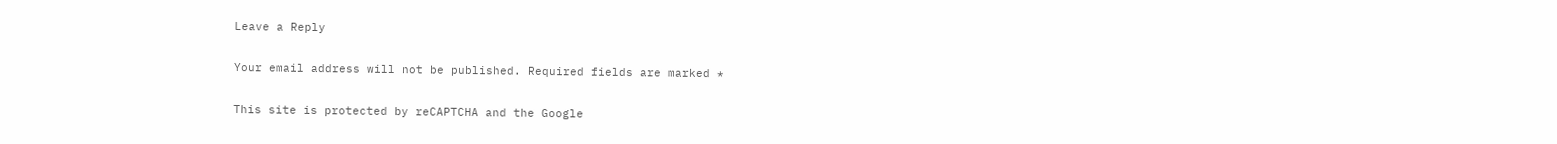Leave a Reply

Your email address will not be published. Required fields are marked *

This site is protected by reCAPTCHA and the Google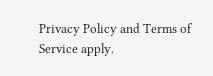Privacy Policy and Terms of Service apply.